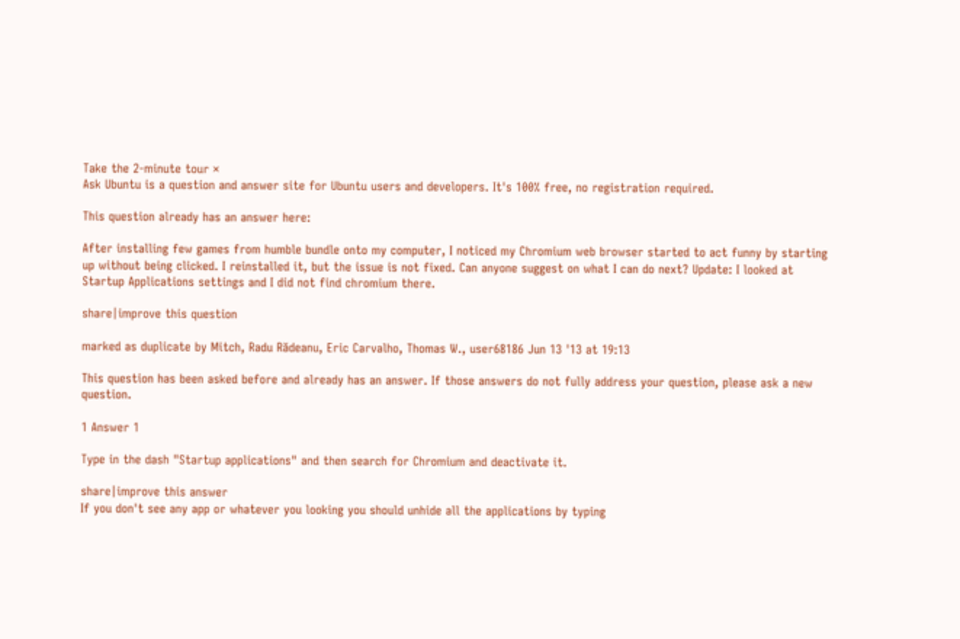Take the 2-minute tour ×
Ask Ubuntu is a question and answer site for Ubuntu users and developers. It's 100% free, no registration required.

This question already has an answer here:

After installing few games from humble bundle onto my computer, I noticed my Chromium web browser started to act funny by starting up without being clicked. I reinstalled it, but the issue is not fixed. Can anyone suggest on what I can do next? Update: I looked at Startup Applications settings and I did not find chromium there.

share|improve this question

marked as duplicate by Mitch, Radu Rădeanu, Eric Carvalho, Thomas W., user68186 Jun 13 '13 at 19:13

This question has been asked before and already has an answer. If those answers do not fully address your question, please ask a new question.

1 Answer 1

Type in the dash "Startup applications" and then search for Chromium and deactivate it.

share|improve this answer
If you don't see any app or whatever you looking you should unhide all the applications by typing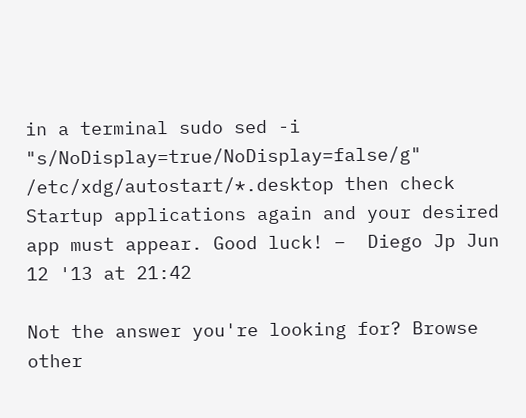in a terminal sudo sed -i "s/NoDisplay=true/NoDisplay=false/g" /etc/xdg/autostart/*.desktop then check Startup applications again and your desired app must appear. Good luck! –  Diego Jp Jun 12 '13 at 21:42

Not the answer you're looking for? Browse other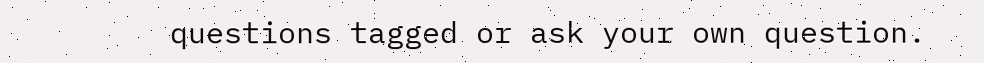questions tagged or ask your own question.